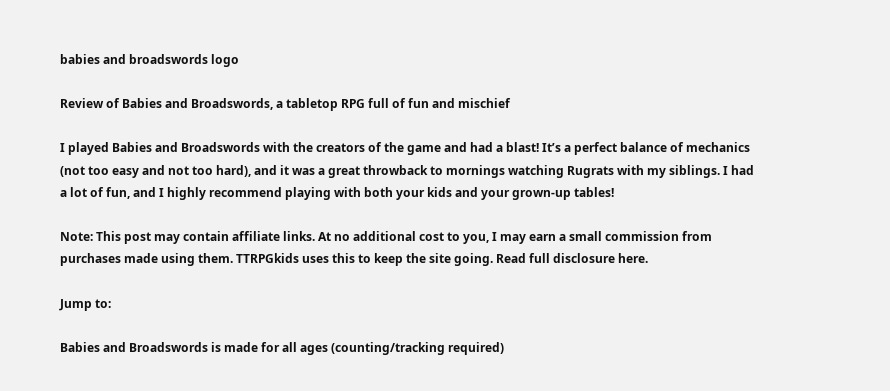babies and broadswords logo

Review of Babies and Broadswords, a tabletop RPG full of fun and mischief

I played Babies and Broadswords with the creators of the game and had a blast! It’s a perfect balance of mechanics (not too easy and not too hard), and it was a great throwback to mornings watching Rugrats with my siblings. I had a lot of fun, and I highly recommend playing with both your kids and your grown-up tables!

Note: This post may contain affiliate links. At no additional cost to you, I may earn a small commission from purchases made using them. TTRPGkids uses this to keep the site going. Read full disclosure here.

Jump to:

Babies and Broadswords is made for all ages (counting/tracking required)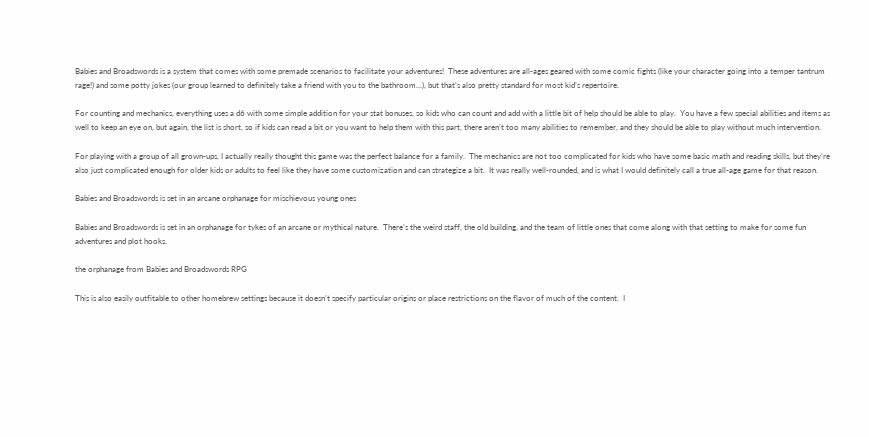Babies and Broadswords is a system that comes with some premade scenarios to facilitate your adventures!  These adventures are all-ages geared with some comic fights (like your character going into a temper tantrum rage!) and some potty jokes (our group learned to definitely take a friend with you to the bathroom…), but that’s also pretty standard for most kid’s repertoire.

For counting and mechanics, everything uses a d6 with some simple addition for your stat bonuses, so kids who can count and add with a little bit of help should be able to play.  You have a few special abilities and items as well to keep an eye on, but again, the list is short, so if kids can read a bit or you want to help them with this part, there aren’t too many abilities to remember, and they should be able to play without much intervention.

For playing with a group of all grown-ups, I actually really thought this game was the perfect balance for a family.  The mechanics are not too complicated for kids who have some basic math and reading skills, but they’re also just complicated enough for older kids or adults to feel like they have some customization and can strategize a bit.  It was really well-rounded, and is what I would definitely call a true all-age game for that reason.

Babies and Broadswords is set in an arcane orphanage for mischievous young ones

Babies and Broadswords is set in an orphanage for tykes of an arcane or mythical nature.  There’s the weird staff, the old building, and the team of little ones that come along with that setting to make for some fun adventures and plot hooks.

the orphanage from Babies and Broadswords RPG

This is also easily outfitable to other homebrew settings because it doesn’t specify particular origins or place restrictions on the flavor of much of the content.  I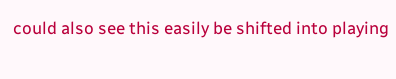could also see this easily be shifted into playing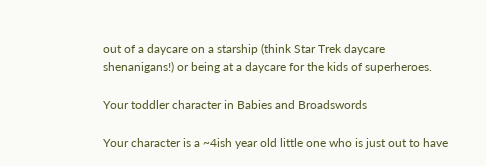out of a daycare on a starship (think Star Trek daycare shenanigans!) or being at a daycare for the kids of superheroes.

Your toddler character in Babies and Broadswords

Your character is a ~4ish year old little one who is just out to have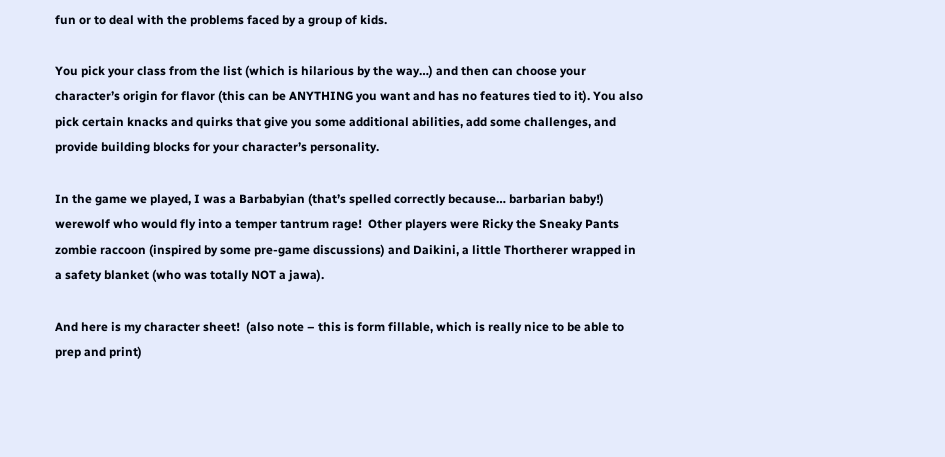fun or to deal with the problems faced by a group of kids.

You pick your class from the list (which is hilarious by the way…) and then can choose your character’s origin for flavor (this can be ANYTHING you want and has no features tied to it). You also pick certain knacks and quirks that give you some additional abilities, add some challenges, and provide building blocks for your character’s personality.

In the game we played, I was a Barbabyian (that’s spelled correctly because… barbarian baby!) werewolf who would fly into a temper tantrum rage!  Other players were Ricky the Sneaky Pants zombie raccoon (inspired by some pre-game discussions) and Daikini, a little Thortherer wrapped in a safety blanket (who was totally NOT a jawa).

And here is my character sheet!  (also note – this is form fillable, which is really nice to be able to prep and print)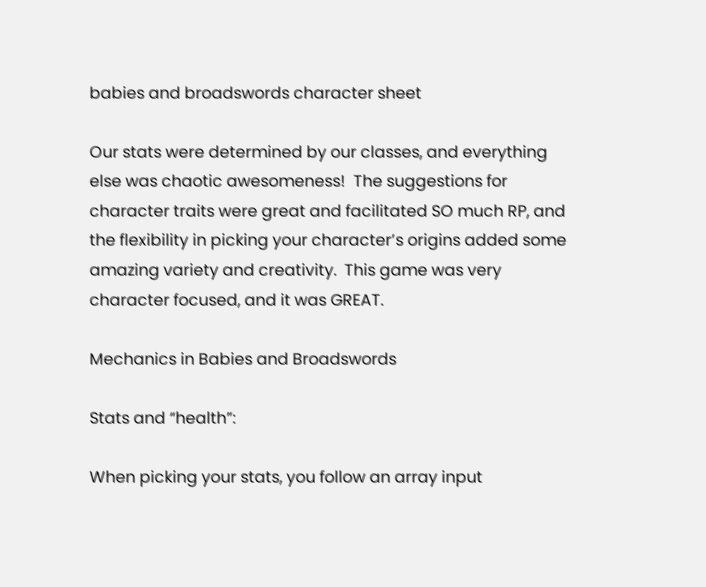babies and broadswords character sheet

Our stats were determined by our classes, and everything else was chaotic awesomeness!  The suggestions for character traits were great and facilitated SO much RP, and the flexibility in picking your character’s origins added some amazing variety and creativity.  This game was very character focused, and it was GREAT.

Mechanics in Babies and Broadswords

Stats and “health”:

When picking your stats, you follow an array input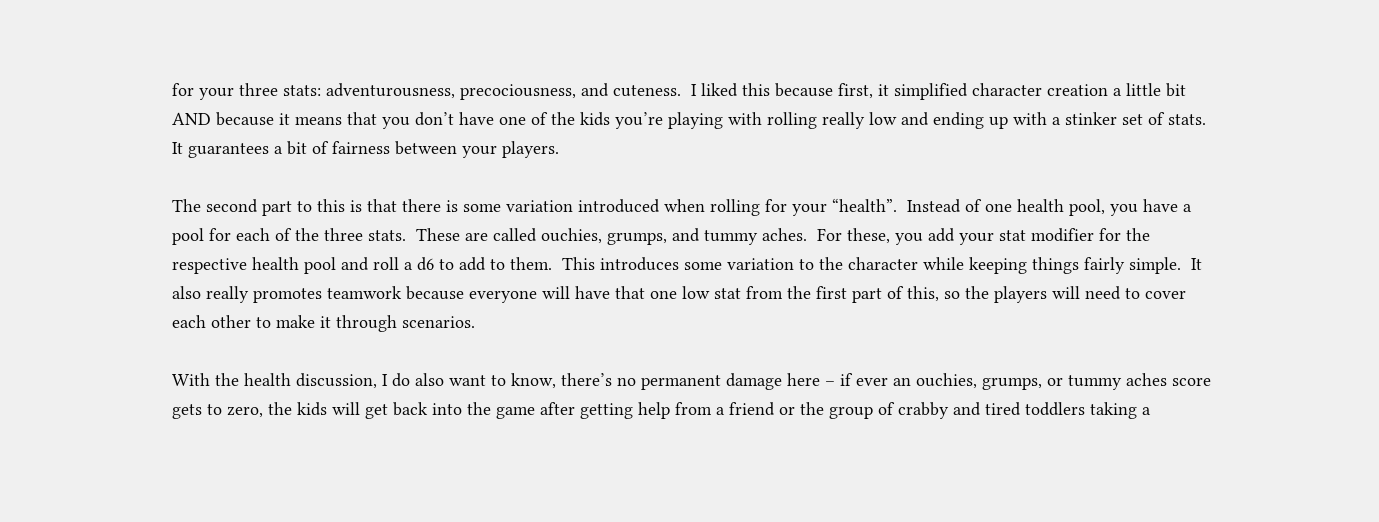for your three stats: adventurousness, precociousness, and cuteness.  I liked this because first, it simplified character creation a little bit AND because it means that you don’t have one of the kids you’re playing with rolling really low and ending up with a stinker set of stats.  It guarantees a bit of fairness between your players.

The second part to this is that there is some variation introduced when rolling for your “health”.  Instead of one health pool, you have a pool for each of the three stats.  These are called ouchies, grumps, and tummy aches.  For these, you add your stat modifier for the respective health pool and roll a d6 to add to them.  This introduces some variation to the character while keeping things fairly simple.  It also really promotes teamwork because everyone will have that one low stat from the first part of this, so the players will need to cover each other to make it through scenarios.

With the health discussion, I do also want to know, there’s no permanent damage here – if ever an ouchies, grumps, or tummy aches score gets to zero, the kids will get back into the game after getting help from a friend or the group of crabby and tired toddlers taking a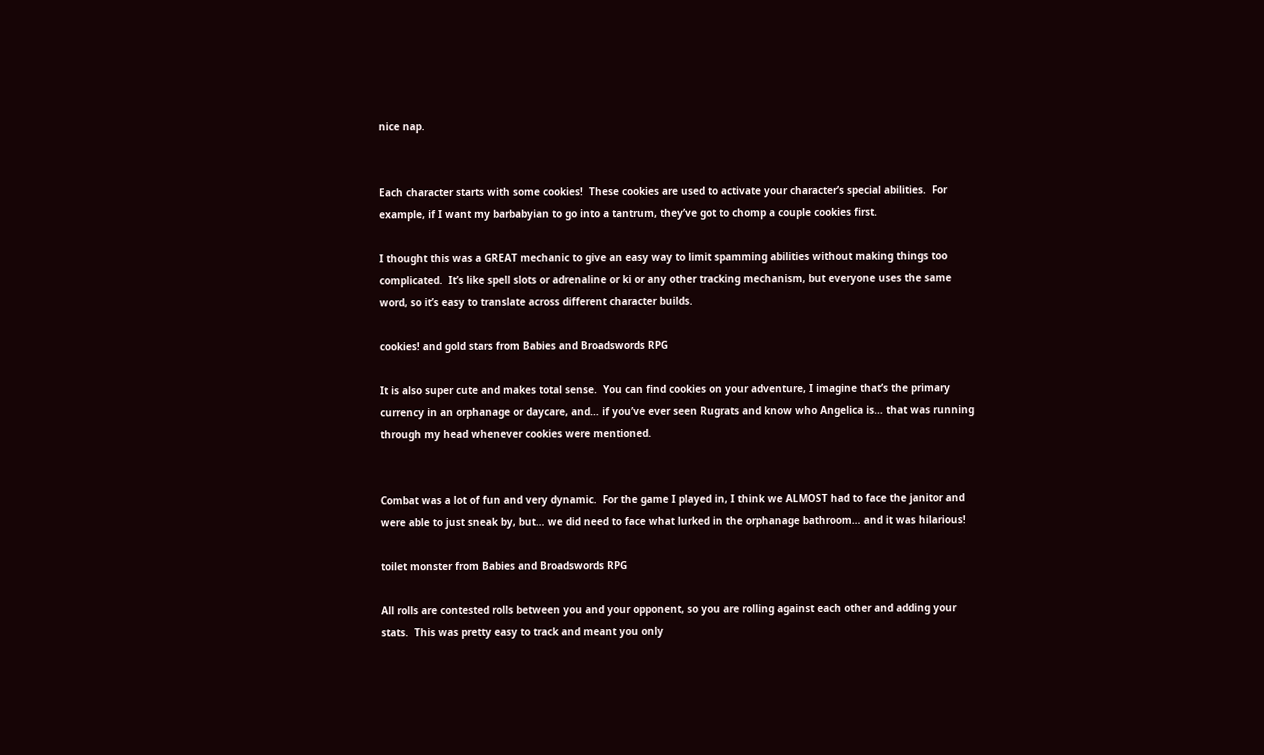nice nap.


Each character starts with some cookies!  These cookies are used to activate your character’s special abilities.  For example, if I want my barbabyian to go into a tantrum, they’ve got to chomp a couple cookies first.

I thought this was a GREAT mechanic to give an easy way to limit spamming abilities without making things too complicated.  It’s like spell slots or adrenaline or ki or any other tracking mechanism, but everyone uses the same word, so it’s easy to translate across different character builds.

cookies! and gold stars from Babies and Broadswords RPG

It is also super cute and makes total sense.  You can find cookies on your adventure, I imagine that’s the primary currency in an orphanage or daycare, and… if you’ve ever seen Rugrats and know who Angelica is… that was running through my head whenever cookies were mentioned.


Combat was a lot of fun and very dynamic.  For the game I played in, I think we ALMOST had to face the janitor and were able to just sneak by, but… we did need to face what lurked in the orphanage bathroom… and it was hilarious!

toilet monster from Babies and Broadswords RPG

All rolls are contested rolls between you and your opponent, so you are rolling against each other and adding your stats.  This was pretty easy to track and meant you only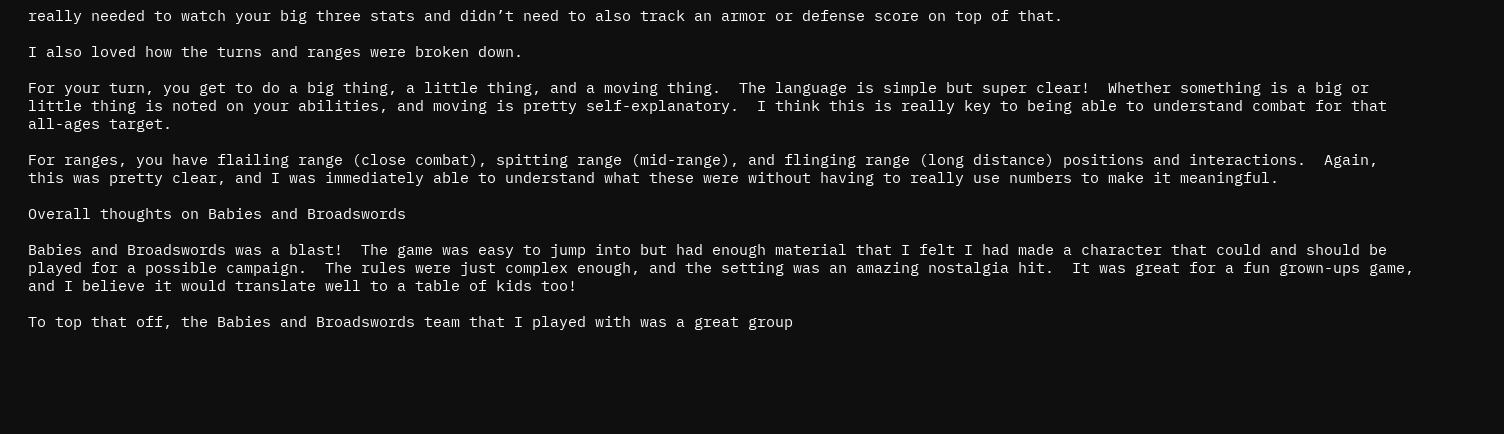really needed to watch your big three stats and didn’t need to also track an armor or defense score on top of that.

I also loved how the turns and ranges were broken down.

For your turn, you get to do a big thing, a little thing, and a moving thing.  The language is simple but super clear!  Whether something is a big or little thing is noted on your abilities, and moving is pretty self-explanatory.  I think this is really key to being able to understand combat for that all-ages target.

For ranges, you have flailing range (close combat), spitting range (mid-range), and flinging range (long distance) positions and interactions.  Again, this was pretty clear, and I was immediately able to understand what these were without having to really use numbers to make it meaningful.

Overall thoughts on Babies and Broadswords

Babies and Broadswords was a blast!  The game was easy to jump into but had enough material that I felt I had made a character that could and should be played for a possible campaign.  The rules were just complex enough, and the setting was an amazing nostalgia hit.  It was great for a fun grown-ups game, and I believe it would translate well to a table of kids too!

To top that off, the Babies and Broadswords team that I played with was a great group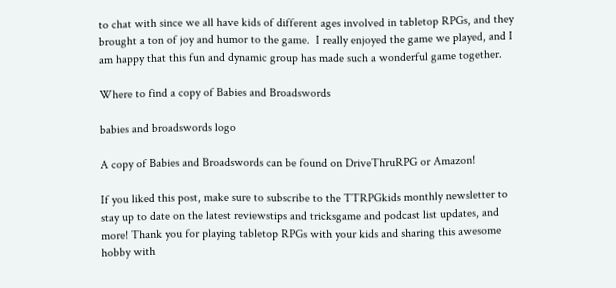to chat with since we all have kids of different ages involved in tabletop RPGs, and they brought a ton of joy and humor to the game.  I really enjoyed the game we played, and I am happy that this fun and dynamic group has made such a wonderful game together.

Where to find a copy of Babies and Broadswords

babies and broadswords logo

A copy of Babies and Broadswords can be found on DriveThruRPG or Amazon!

If you liked this post, make sure to subscribe to the TTRPGkids monthly newsletter to stay up to date on the latest reviewstips and tricksgame and podcast list updates, and more! Thank you for playing tabletop RPGs with your kids and sharing this awesome hobby with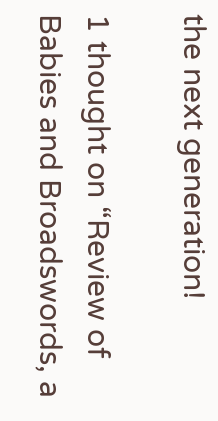the next generation!

1 thought on “Review of Babies and Broadswords, a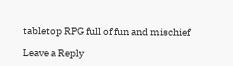tabletop RPG full of fun and mischief

Leave a Reply